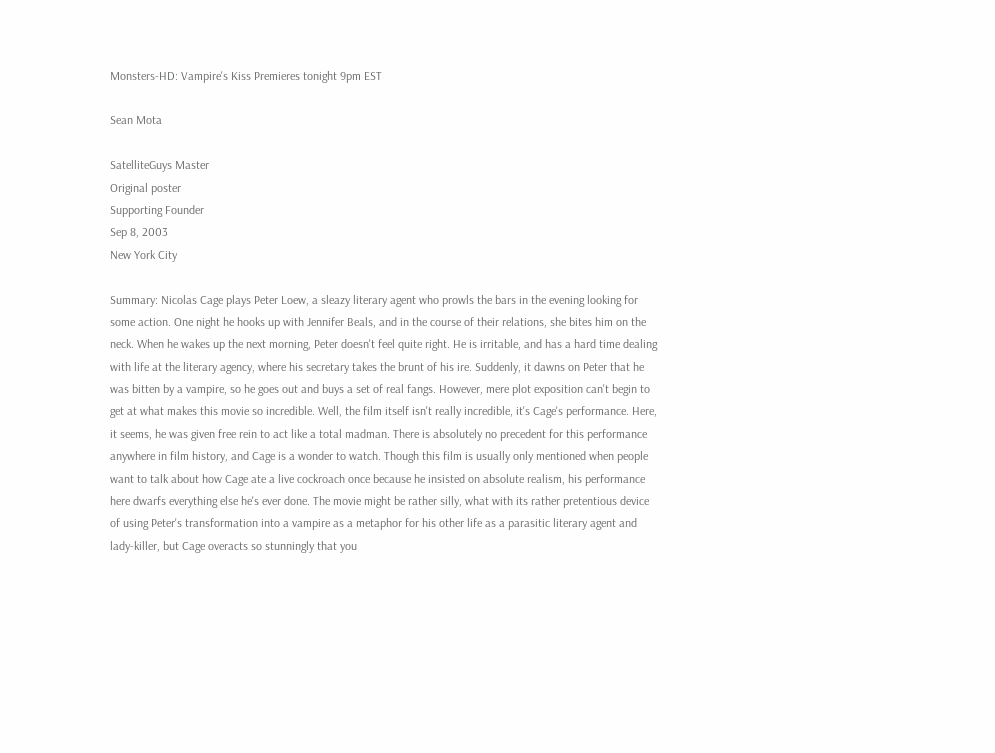Monsters-HD: Vampire's Kiss Premieres tonight 9pm EST

Sean Mota

SatelliteGuys Master
Original poster
Supporting Founder
Sep 8, 2003
New York City

Summary: Nicolas Cage plays Peter Loew, a sleazy literary agent who prowls the bars in the evening looking for some action. One night he hooks up with Jennifer Beals, and in the course of their relations, she bites him on the neck. When he wakes up the next morning, Peter doesn't feel quite right. He is irritable, and has a hard time dealing with life at the literary agency, where his secretary takes the brunt of his ire. Suddenly, it dawns on Peter that he was bitten by a vampire, so he goes out and buys a set of real fangs. However, mere plot exposition can't begin to get at what makes this movie so incredible. Well, the film itself isn't really incredible, it's Cage's performance. Here, it seems, he was given free rein to act like a total madman. There is absolutely no precedent for this performance anywhere in film history, and Cage is a wonder to watch. Though this film is usually only mentioned when people want to talk about how Cage ate a live cockroach once because he insisted on absolute realism, his performance here dwarfs everything else he's ever done. The movie might be rather silly, what with its rather pretentious device of using Peter's transformation into a vampire as a metaphor for his other life as a parasitic literary agent and lady-killer, but Cage overacts so stunningly that you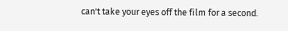can't take your eyes off the film for a second.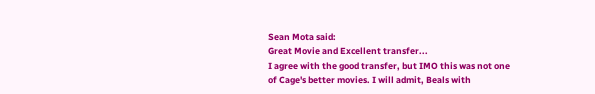Sean Mota said:
Great Movie and Excellent transfer...
I agree with the good transfer, but IMO this was not one of Cage's better movies. I will admit, Beals with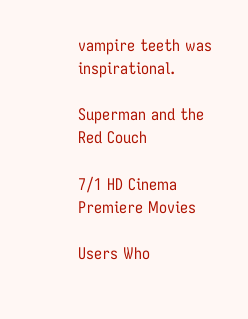vampire teeth was inspirational.

Superman and the Red Couch

7/1 HD Cinema Premiere Movies

Users Who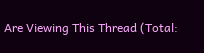Are Viewing This Thread (Total: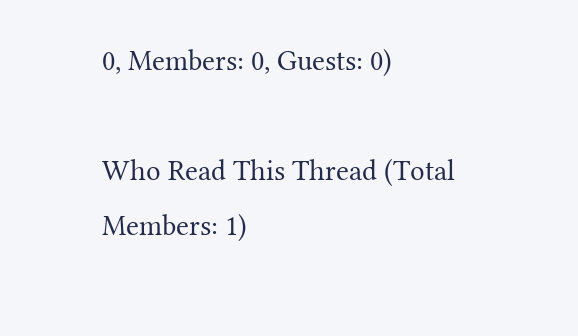0, Members: 0, Guests: 0)

Who Read This Thread (Total Members: 1)